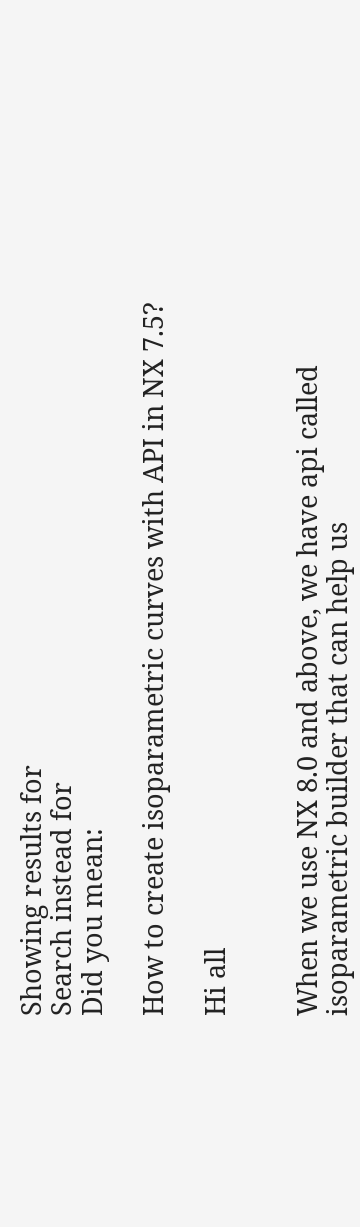Showing results for
Search instead for
Did you mean:

How to create isoparametric curves with API in NX 7.5?

Hi all


When we use NX 8.0 and above, we have api called isoparametric builder that can help us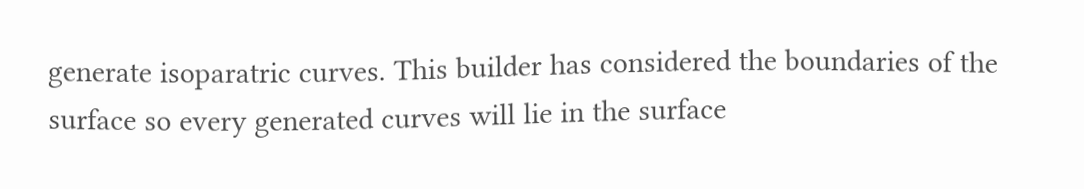generate isoparatric curves. This builder has considered the boundaries of the surface so every generated curves will lie in the surface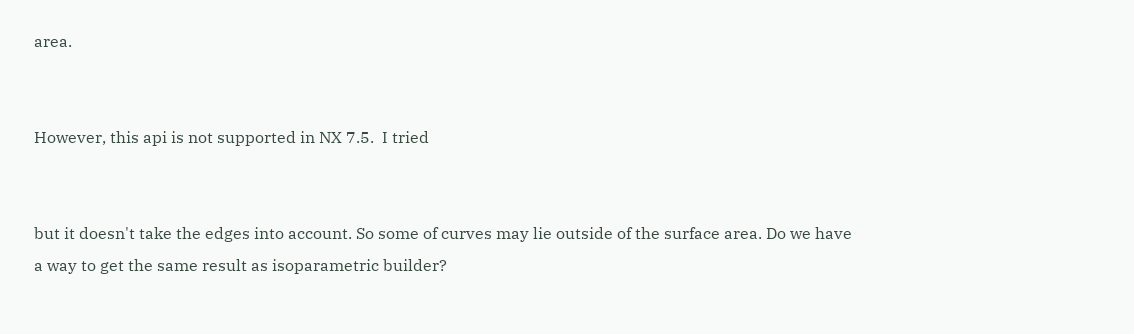area.


However, this api is not supported in NX 7.5.  I tried


but it doesn't take the edges into account. So some of curves may lie outside of the surface area. Do we have a way to get the same result as isoparametric builder?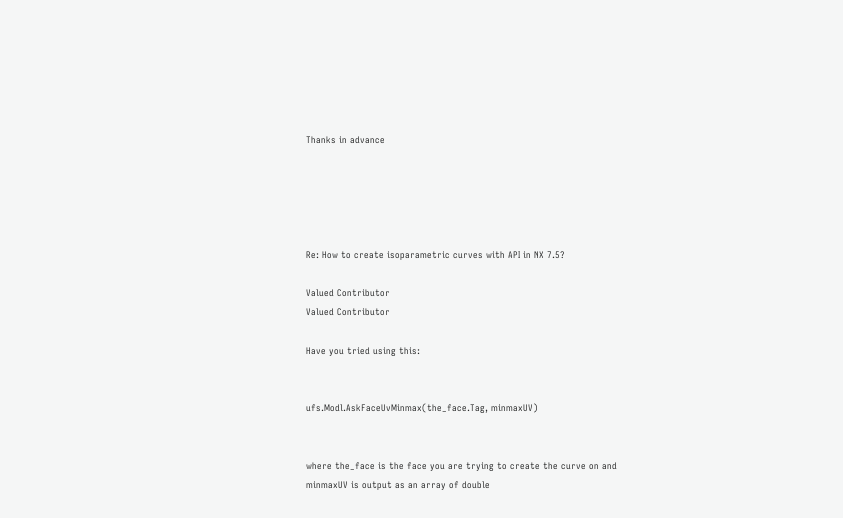Thanks in advance





Re: How to create isoparametric curves with API in NX 7.5?

Valued Contributor
Valued Contributor

Have you tried using this:


ufs.Modl.AskFaceUvMinmax(the_face.Tag, minmaxUV)


where the_face is the face you are trying to create the curve on and minmaxUV is output as an array of double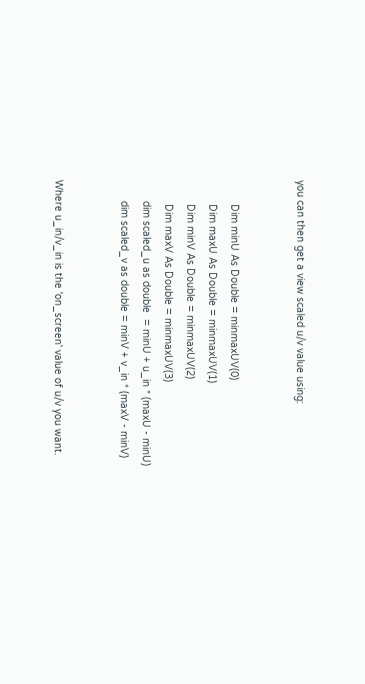you can then get a view scaled u/v value using:


        Dim minU As Double = minmaxUV(0)
        Dim maxU As Double = minmaxUV(1)
        Dim minV As Double = minmaxUV(2)
        Dim maxV As Double = minmaxUV(3)
       dim scaled_u as double  = minU + u_in * (maxU - minU)
       dim scaled_v as double = minV + v_in * (maxV - minV)


Where u_in/v_in is the 'on_screen' value of u/v you want.